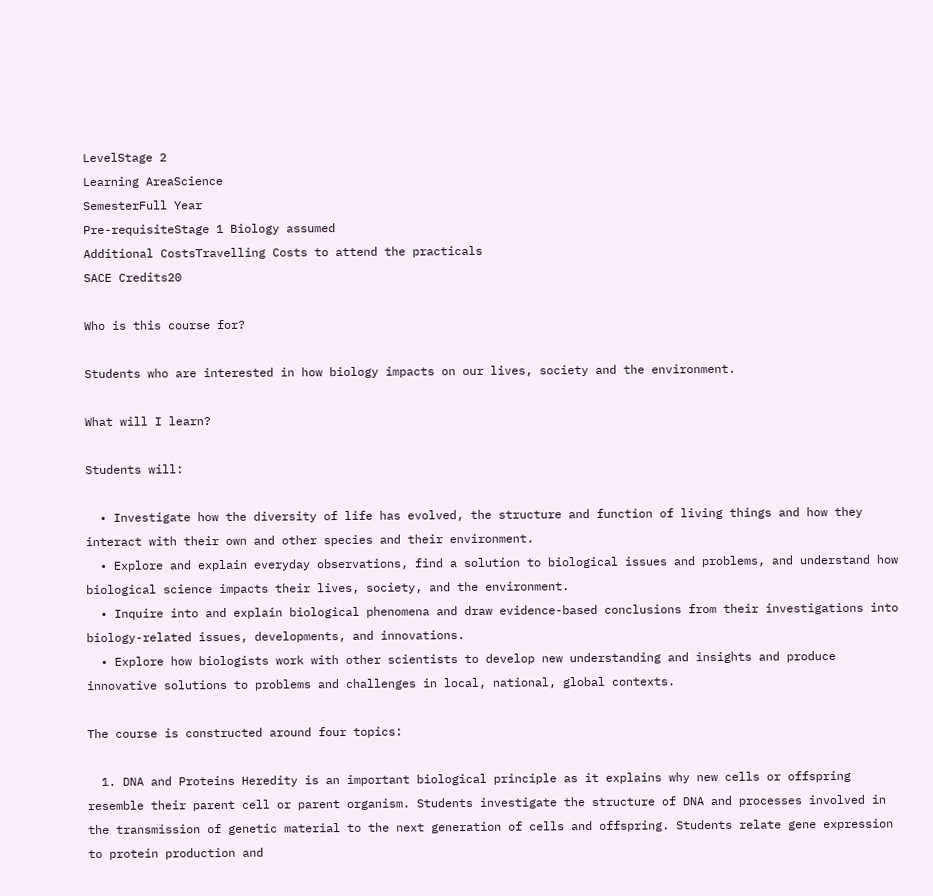LevelStage 2
Learning AreaScience
SemesterFull Year
Pre-requisiteStage 1 Biology assumed
Additional CostsTravelling Costs to attend the practicals
SACE Credits20

Who is this course for?

Students who are interested in how biology impacts on our lives, society and the environment.

What will I learn?

Students will:

  • Investigate how the diversity of life has evolved, the structure and function of living things and how they interact with their own and other species and their environment.
  • Explore and explain everyday observations, find a solution to biological issues and problems, and understand how biological science impacts their lives, society, and the environment.
  • Inquire into and explain biological phenomena and draw evidence-based conclusions from their investigations into biology-related issues, developments, and innovations.
  • Explore how biologists work with other scientists to develop new understanding and insights and produce innovative solutions to problems and challenges in local, national, global contexts.

The course is constructed around four topics:

  1. DNA and Proteins Heredity is an important biological principle as it explains why new cells or offspring resemble their parent cell or parent organism. Students investigate the structure of DNA and processes involved in the transmission of genetic material to the next generation of cells and offspring. Students relate gene expression to protein production and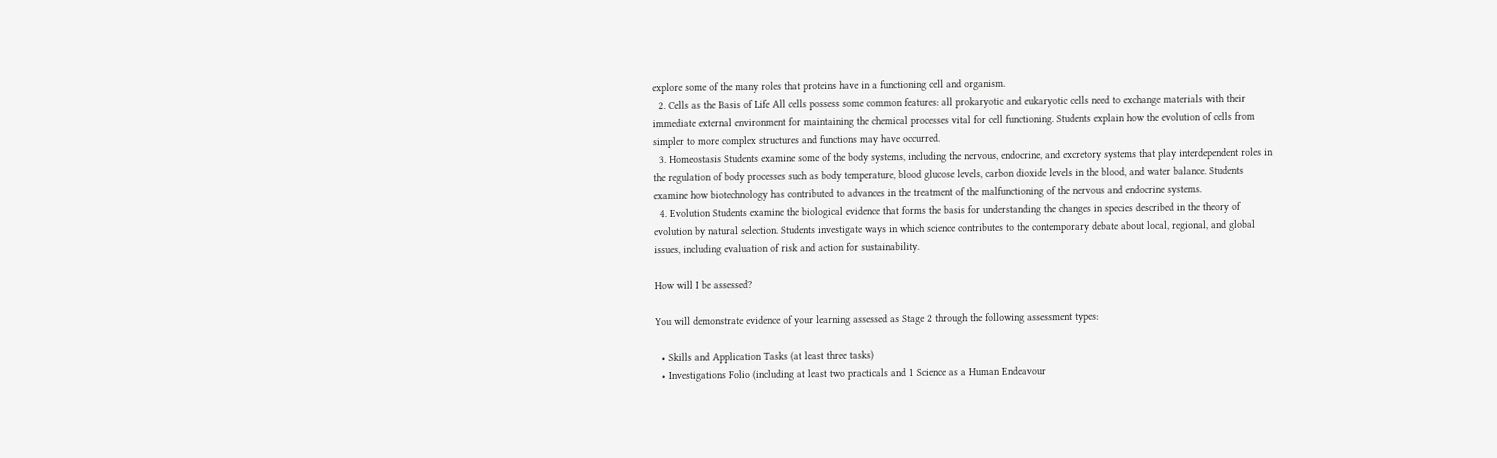explore some of the many roles that proteins have in a functioning cell and organism.
  2. Cells as the Basis of Life All cells possess some common features: all prokaryotic and eukaryotic cells need to exchange materials with their immediate external environment for maintaining the chemical processes vital for cell functioning. Students explain how the evolution of cells from simpler to more complex structures and functions may have occurred.
  3. Homeostasis Students examine some of the body systems, including the nervous, endocrine, and excretory systems that play interdependent roles in the regulation of body processes such as body temperature, blood glucose levels, carbon dioxide levels in the blood, and water balance. Students examine how biotechnology has contributed to advances in the treatment of the malfunctioning of the nervous and endocrine systems.
  4. Evolution Students examine the biological evidence that forms the basis for understanding the changes in species described in the theory of evolution by natural selection. Students investigate ways in which science contributes to the contemporary debate about local, regional, and global issues, including evaluation of risk and action for sustainability.

How will I be assessed?

You will demonstrate evidence of your learning assessed as Stage 2 through the following assessment types:

  • Skills and Application Tasks (at least three tasks)
  • Investigations Folio (including at least two practicals and 1 Science as a Human Endeavour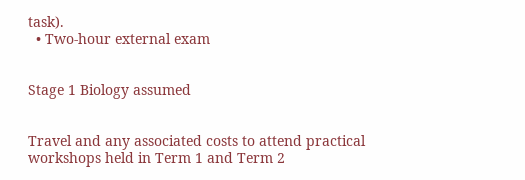task).
  • Two-hour external exam


Stage 1 Biology assumed


Travel and any associated costs to attend practical workshops held in Term 1 and Term 2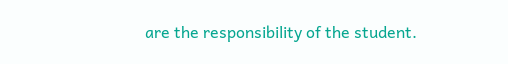are the responsibility of the student.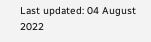Last updated: 04 August 2022